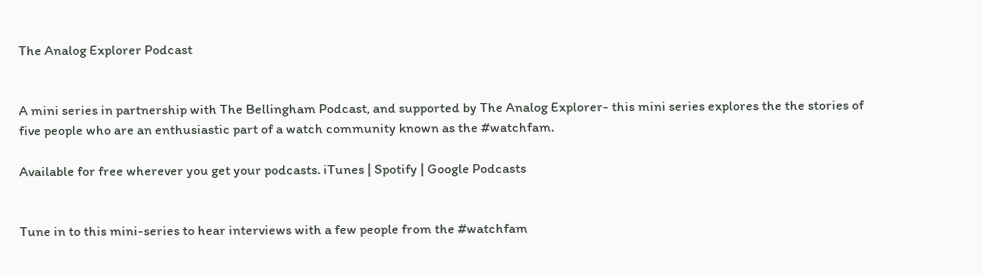The Analog Explorer Podcast


A mini series in partnership with The Bellingham Podcast, and supported by The Analog Explorer- this mini series explores the the stories of five people who are an enthusiastic part of a watch community known as the #watchfam.

Available for free wherever you get your podcasts. iTunes | Spotify | Google Podcasts


Tune in to this mini-series to hear interviews with a few people from the #watchfam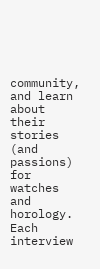community, and learn about their stories (and passions) for watches and horology. Each interview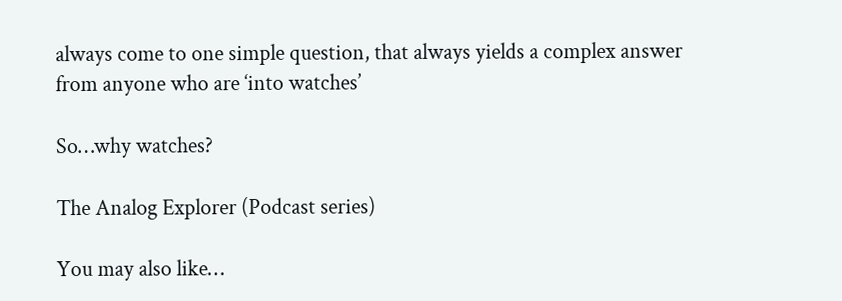always come to one simple question, that always yields a complex answer from anyone who are ‘into watches’

So…why watches?

The Analog Explorer (Podcast series)

You may also like…